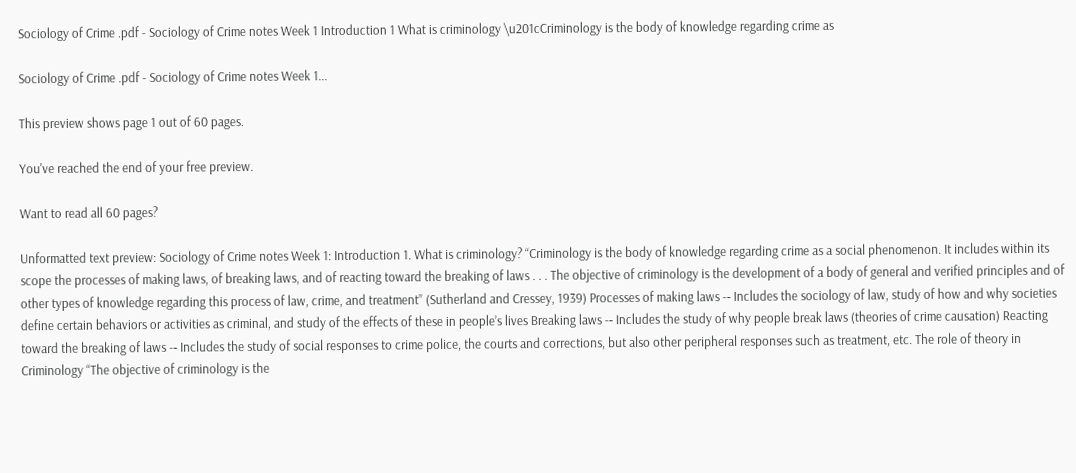Sociology of Crime .pdf - Sociology of Crime notes Week 1 Introduction 1 What is criminology \u201cCriminology is the body of knowledge regarding crime as

Sociology of Crime .pdf - Sociology of Crime notes Week 1...

This preview shows page 1 out of 60 pages.

You've reached the end of your free preview.

Want to read all 60 pages?

Unformatted text preview: Sociology of Crime notes Week 1: Introduction 1. What is criminology? “Criminology is the body of knowledge regarding crime as a social phenomenon. It includes within its scope the processes of making laws, of breaking laws, and of reacting toward the breaking of laws . . . The objective of criminology is the development of a body of general and verified principles and of other types of knowledge regarding this process of law, crime, and treatment” (Sutherland and Cressey, 1939) Processes of making laws -‐ Includes the sociology of law, study of how and why societies define certain behaviors or activities as criminal, and study of the effects of these in people’s lives Breaking laws -‐ Includes the study of why people break laws (theories of crime causation) Reacting toward the breaking of laws -‐ Includes the study of social responses to crime police, the courts and corrections, but also other peripheral responses such as treatment, etc. The role of theory in Criminology “The objective of criminology is the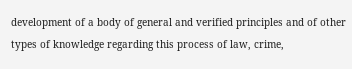development of a body of general and verified principles and of other types of knowledge regarding this process of law, crime,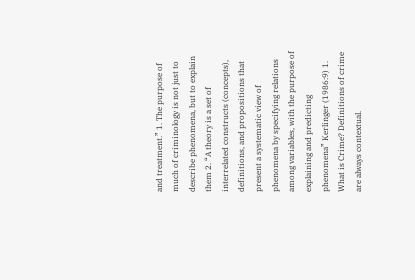and treatment.” 1. The purpose of much of criminology is not just to describe phenomena, but to explain them 2. “A theory is a set of interrelated constructs (concepts), definitions, and propositions that present a systematic view of phenomena by specifying relations among variables, with the purpose of explaining and predicting phenomena” Kerlinger (1986:9) 1. What is Crime? Definitions of crime are always contextual.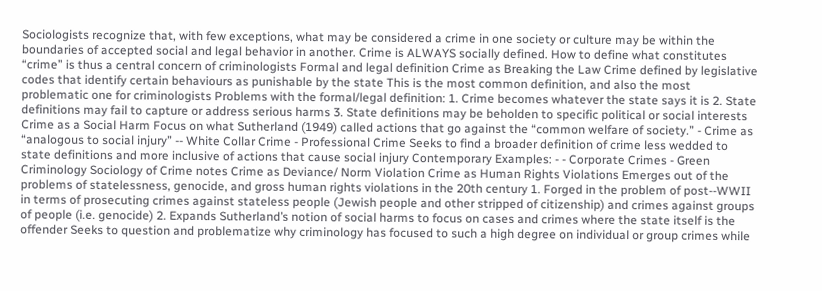Sociologists recognize that, with few exceptions, what may be considered a crime in one society or culture may be within the boundaries of accepted social and legal behavior in another. Crime is ALWAYS socially defined. How to define what constitutes “crime” is thus a central concern of criminologists Formal and legal definition Crime as Breaking the Law Crime defined by legislative codes that identify certain behaviours as punishable by the state This is the most common definition, and also the most problematic one for criminologists Problems with the formal/legal definition: 1. Crime becomes whatever the state says it is 2. State definitions may fail to capture or address serious harms 3. State definitions may be beholden to specific political or social interests Crime as a Social Harm Focus on what Sutherland (1949) called actions that go against the “common welfare of society.” - Crime as “analogous to social injury” -‐ White Collar Crime - Professional Crime Seeks to find a broader definition of crime less wedded to state definitions and more inclusive of actions that cause social injury Contemporary Examples: - - Corporate Crimes - Green Criminology Sociology of Crime notes Crime as Deviance/ Norm Violation Crime as Human Rights Violations Emerges out of the problems of statelessness, genocide, and gross human rights violations in the 20th century 1. Forged in the problem of post-‐WWII in terms of prosecuting crimes against stateless people (Jewish people and other stripped of citizenship) and crimes against groups of people (i.e. genocide) 2. Expands Sutherland’s notion of social harms to focus on cases and crimes where the state itself is the offender Seeks to question and problematize why criminology has focused to such a high degree on individual or group crimes while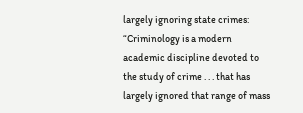largely ignoring state crimes: “Criminology is a modern academic discipline devoted to the study of crime . . . that has largely ignored that range of mass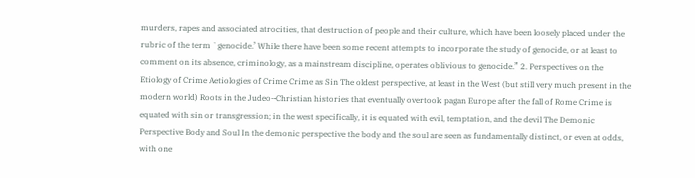murders, rapes and associated atrocities, that destruction of people and their culture, which have been loosely placed under the rubric of the term `genocide.’ While there have been some recent attempts to incorporate the study of genocide, or at least to comment on its absence, criminology, as a mainstream discipline, operates oblivious to genocide.” 2. Perspectives on the Etiology of Crime Aetiologies of Crime Crime as Sin The oldest perspective, at least in the West (but still very much present in the modern world) Roots in the Judeo-‐Christian histories that eventually overtook pagan Europe after the fall of Rome Crime is equated with sin or transgression; in the west specifically, it is equated with evil, temptation, and the devil The Demonic Perspective Body and Soul In the demonic perspective the body and the soul are seen as fundamentally distinct, or even at odds, with one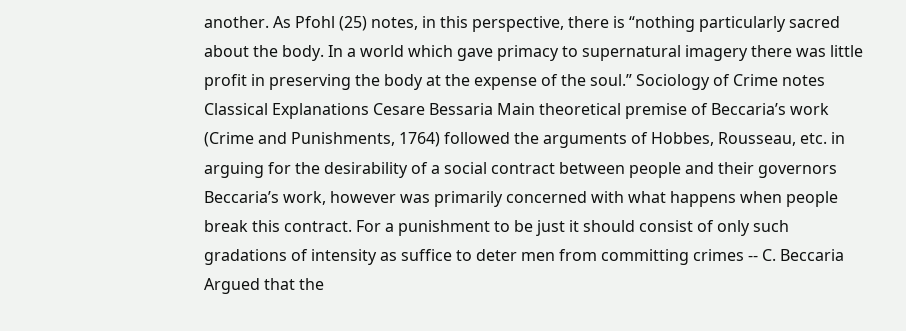another. As Pfohl (25) notes, in this perspective, there is “nothing particularly sacred about the body. In a world which gave primacy to supernatural imagery there was little profit in preserving the body at the expense of the soul.” Sociology of Crime notes Classical Explanations Cesare Bessaria Main theoretical premise of Beccaria’s work (Crime and Punishments, 1764) followed the arguments of Hobbes, Rousseau, etc. in arguing for the desirability of a social contract between people and their governors Beccaria’s work, however was primarily concerned with what happens when people break this contract. For a punishment to be just it should consist of only such gradations of intensity as suffice to deter men from committing crimes -‐ C. Beccaria Argued that the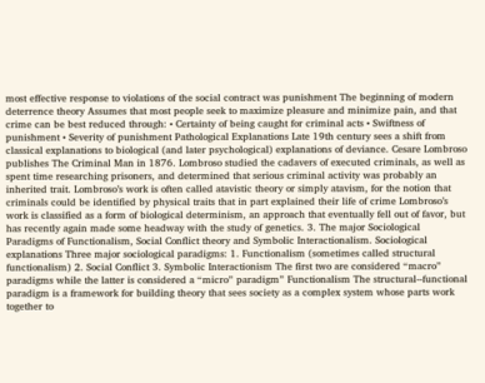most effective response to violations of the social contract was punishment The beginning of modern deterrence theory Assumes that most people seek to maximize pleasure and minimize pain, and that crime can be best reduced through: • Certainty of being caught for criminal acts • Swiftness of punishment • Severity of punishment Pathological Explanations Late 19th century sees a shift from classical explanations to biological (and later psychological) explanations of deviance. Cesare Lombroso publishes The Criminal Man in 1876. Lombroso studied the cadavers of executed criminals, as well as spent time researching prisoners, and determined that serious criminal activity was probably an inherited trait. Lombroso’s work is often called atavistic theory or simply atavism, for the notion that criminals could be identified by physical traits that in part explained their life of crime Lombroso’s work is classified as a form of biological determinism, an approach that eventually fell out of favor, but has recently again made some headway with the study of genetics. 3. The major Sociological Paradigms of Functionalism, Social Conflict theory and Symbolic Interactionalism. Sociological explanations Three major sociological paradigms: 1. Functionalism (sometimes called structural functionalism) 2. Social Conflict 3. Symbolic Interactionism The first two are considered “macro” paradigms while the latter is considered a “micro” paradigm” Functionalism The structural-‐functional paradigm is a framework for building theory that sees society as a complex system whose parts work together to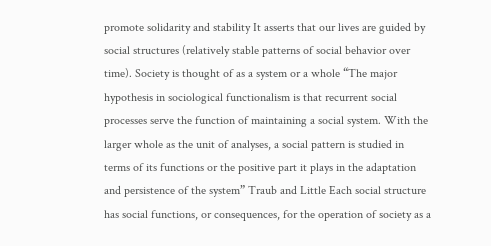promote solidarity and stability It asserts that our lives are guided by social structures (relatively stable patterns of social behavior over time). Society is thought of as a system or a whole “The major hypothesis in sociological functionalism is that recurrent social processes serve the function of maintaining a social system. With the larger whole as the unit of analyses, a social pattern is studied in terms of its functions or the positive part it plays in the adaptation and persistence of the system” Traub and Little Each social structure has social functions, or consequences, for the operation of society as a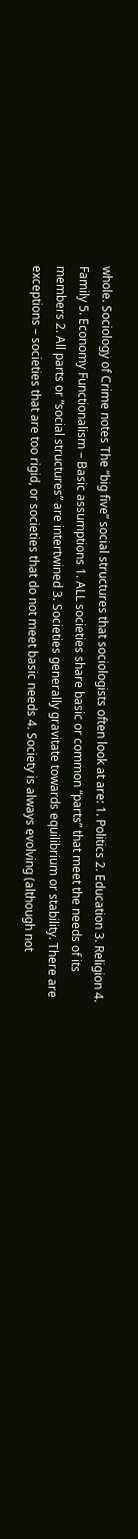whole. Sociology of Crime notes The “big five” social structures that sociologists often look at are: 1. Politics 2. Education 3. Religion 4. Family 5. Economy Functionalism – Basic assumptions 1. ALL societies share basic or common “parts” that meet the needs of its members 2. All parts or “social structures” are intertwined 3. Societies generally gravitate towards equilibrium or stability. There are exceptions – societies that are too rigid, or societies that do not meet basic needs 4. Society is always evolving (although not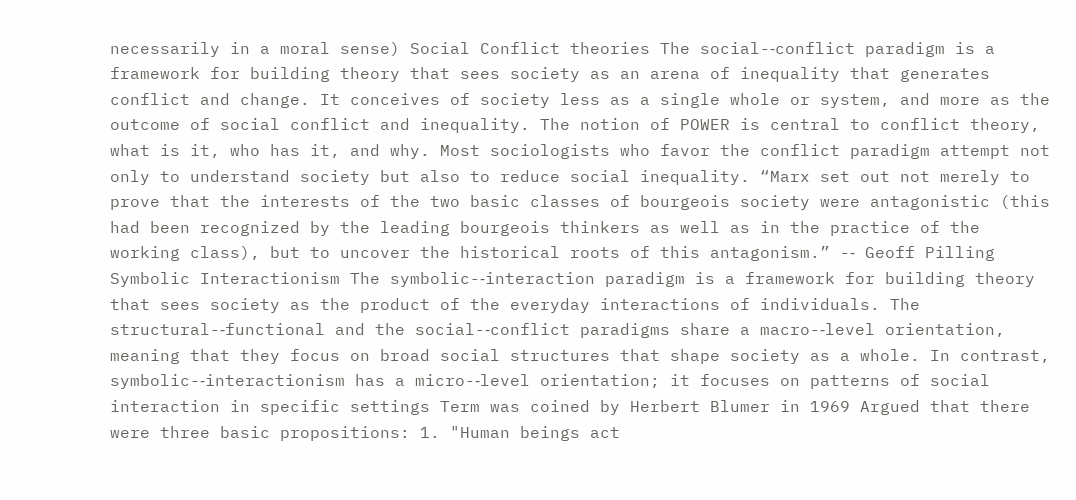necessarily in a moral sense) Social Conflict theories The social-‐conflict paradigm is a framework for building theory that sees society as an arena of inequality that generates conflict and change. It conceives of society less as a single whole or system, and more as the outcome of social conflict and inequality. The notion of POWER is central to conflict theory, what is it, who has it, and why. Most sociologists who favor the conflict paradigm attempt not only to understand society but also to reduce social inequality. “Marx set out not merely to prove that the interests of the two basic classes of bourgeois society were antagonistic (this had been recognized by the leading bourgeois thinkers as well as in the practice of the working class), but to uncover the historical roots of this antagonism.” -‐ Geoff Pilling Symbolic Interactionism The symbolic-‐interaction paradigm is a framework for building theory that sees society as the product of the everyday interactions of individuals. The structural-‐functional and the social-‐conflict paradigms share a macro-‐level orientation, meaning that they focus on broad social structures that shape society as a whole. In contrast, symbolic-‐interactionism has a micro-‐level orientation; it focuses on patterns of social interaction in specific settings Term was coined by Herbert Blumer in 1969 Argued that there were three basic propositions: 1. "Human beings act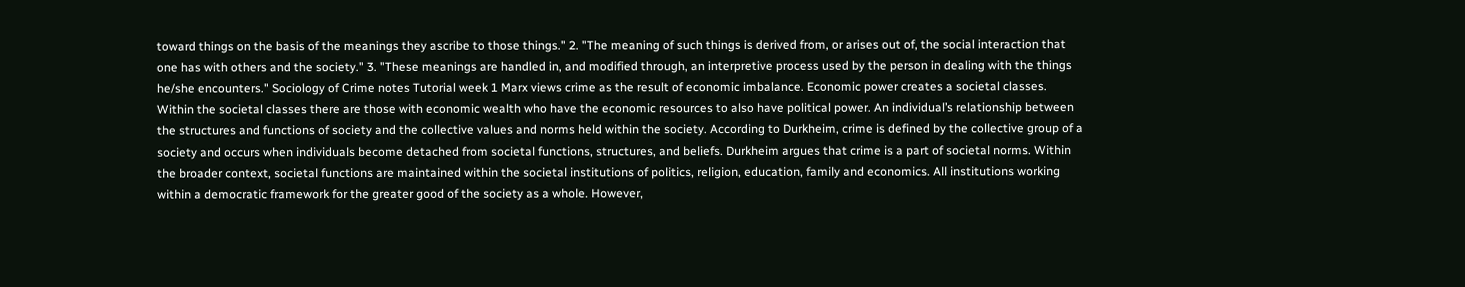toward things on the basis of the meanings they ascribe to those things." 2. "The meaning of such things is derived from, or arises out of, the social interaction that one has with others and the society." 3. "These meanings are handled in, and modified through, an interpretive process used by the person in dealing with the things he/she encounters." Sociology of Crime notes Tutorial week 1 Marx views crime as the result of economic imbalance. Economic power creates a societal classes. Within the societal classes there are those with economic wealth who have the economic resources to also have political power. An individual’s relationship between the structures and functions of society and the collective values and norms held within the society. According to Durkheim, crime is defined by the collective group of a society and occurs when individuals become detached from societal functions, structures, and beliefs. Durkheim argues that crime is a part of societal norms. Within the broader context, societal functions are maintained within the societal institutions of politics, religion, education, family and economics. All institutions working within a democratic framework for the greater good of the society as a whole. However,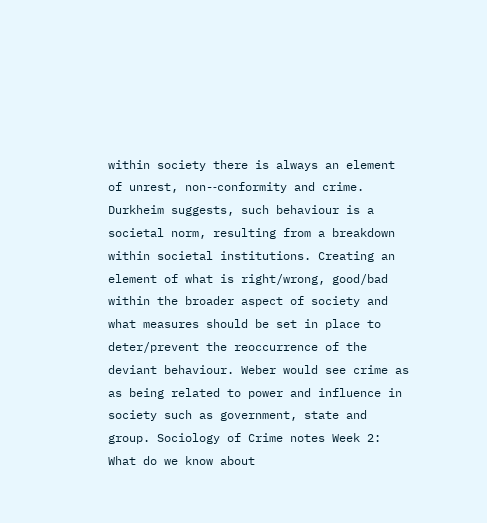within society there is always an element of unrest, non-‐conformity and crime. Durkheim suggests, such behaviour is a societal norm, resulting from a breakdown within societal institutions. Creating an element of what is right/wrong, good/bad within the broader aspect of society and what measures should be set in place to deter/prevent the reoccurrence of the deviant behaviour. Weber would see crime as as being related to power and influence in society such as government, state and group. Sociology of Crime notes Week 2: What do we know about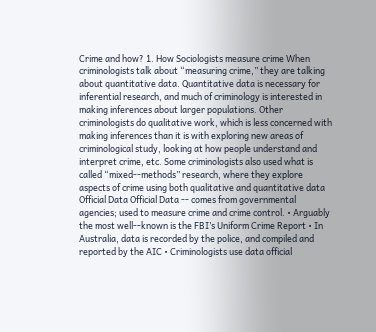Crime and how? 1. How Sociologists measure crime When criminologists talk about “measuring crime,” they are talking about quantitative data. Quantitative data is necessary for inferential research, and much of criminology is interested in making inferences about larger populations. Other criminologists do qualitative work, which is less concerned with making inferences than it is with exploring new areas of criminological study, looking at how people understand and interpret crime, etc. Some criminologists also used what is called “mixed-‐methods” research, where they explore aspects of crime using both qualitative and quantitative data Official Data Official Data -‐ comes from governmental agencies; used to measure crime and crime control. • Arguably the most well-‐known is the FBI’s Uniform Crime Report • In Australia, data is recorded by the police, and compiled and reported by the AIC • Criminologists use data official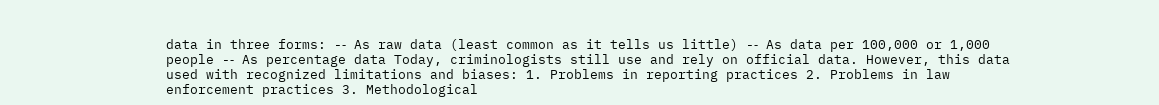data in three forms: -‐ As raw data (least common as it tells us little) -‐ As data per 100,000 or 1,000 people -‐ As percentage data Today, criminologists still use and rely on official data. However, this data used with recognized limitations and biases: 1. Problems in reporting practices 2. Problems in law enforcement practices 3. Methodological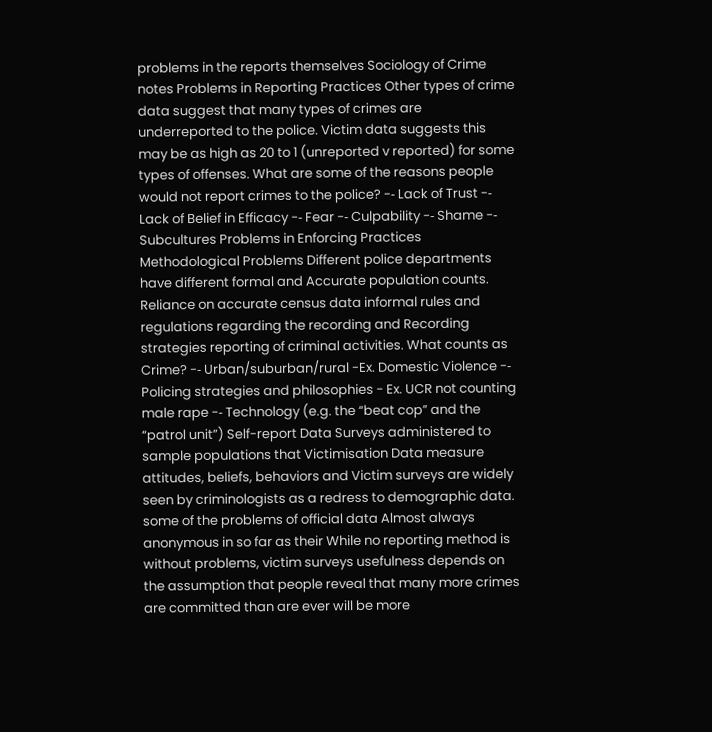problems in the reports themselves Sociology of Crime notes Problems in Reporting Practices Other types of crime data suggest that many types of crimes are underreported to the police. Victim data suggests this may be as high as 20 to 1 (unreported v reported) for some types of offenses. What are some of the reasons people would not report crimes to the police? -‐ Lack of Trust -‐ Lack of Belief in Efficacy -‐ Fear -‐ Culpability -‐ Shame -‐ Subcultures Problems in Enforcing Practices Methodological Problems Different police departments have different formal and Accurate population counts. Reliance on accurate census data informal rules and regulations regarding the recording and Recording strategies reporting of criminal activities. What counts as Crime? -‐ Urban/suburban/rural -Ex. Domestic Violence -‐ Policing strategies and philosophies - Ex. UCR not counting male rape -‐ Technology (e.g. the “beat cop” and the “patrol unit”) Self-report Data Surveys administered to sample populations that Victimisation Data measure attitudes, beliefs, behaviors and Victim surveys are widely seen by criminologists as a redress to demographic data. some of the problems of official data Almost always anonymous in so far as their While no reporting method is without problems, victim surveys usefulness depends on the assumption that people reveal that many more crimes are committed than are ever will be more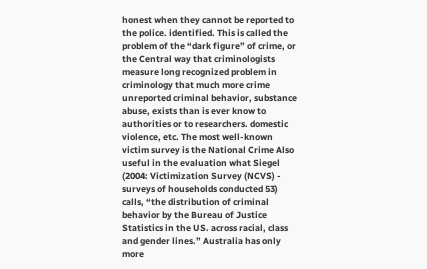honest when they cannot be reported to the police. identified. This is called the problem of the “dark figure” of crime, or the Central way that criminologists measure long recognized problem in criminology that much more crime unreported criminal behavior, substance abuse, exists than is ever know to authorities or to researchers. domestic violence, etc. The most well-known victim survey is the National Crime Also useful in the evaluation what Siegel (2004: Victimization Survey (NCVS) - surveys of households conducted 53) calls, “the distribution of criminal behavior by the Bureau of Justice Statistics in the US. across racial, class and gender lines.” Australia has only more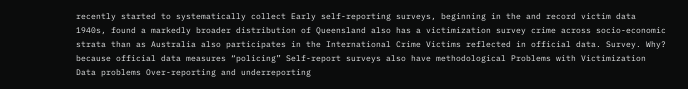recently started to systematically collect Early self-reporting surveys, beginning in the and record victim data 1940s, found a markedly broader distribution of Queensland also has a victimization survey crime across socio-economic strata than as Australia also participates in the International Crime Victims reflected in official data. Survey. Why? because official data measures “policing” Self-report surveys also have methodological Problems with Victimization Data problems Over-reporting and underreporting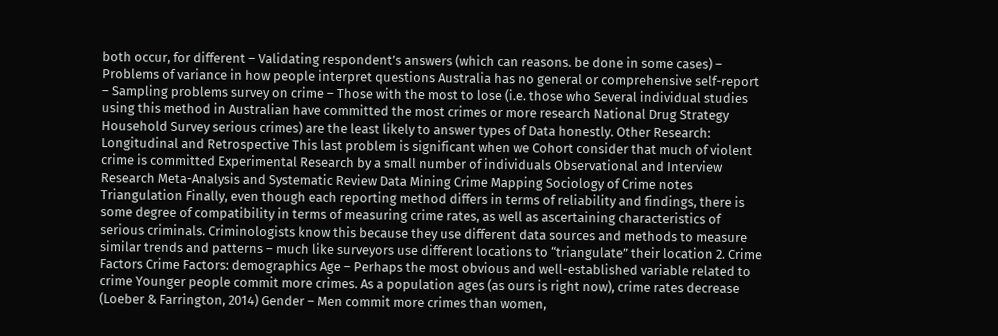both occur, for different – Validating respondent’s answers (which can reasons. be done in some cases) – Problems of variance in how people interpret questions Australia has no general or comprehensive self-report – Sampling problems survey on crime – Those with the most to lose (i.e. those who Several individual studies using this method in Australian have committed the most crimes or more research National Drug Strategy Household Survey serious crimes) are the least likely to answer types of Data honestly. Other Research: Longitudinal and Retrospective This last problem is significant when we Cohort consider that much of violent crime is committed Experimental Research by a small number of individuals Observational and Interview Research Meta-Analysis and Systematic Review Data Mining Crime Mapping Sociology of Crime notes Triangulation Finally, even though each reporting method differs in terms of reliability and findings, there is some degree of compatibility in terms of measuring crime rates, as well as ascertaining characteristics of serious criminals. Criminologists know this because they use different data sources and methods to measure similar trends and patterns – much like surveyors use different locations to “triangulate” their location 2. Crime Factors Crime Factors: demographics Age – Perhaps the most obvious and well-established variable related to crime Younger people commit more crimes. As a population ages (as ours is right now), crime rates decrease (Loeber & Farrington, 2014) Gender – Men commit more crimes than women,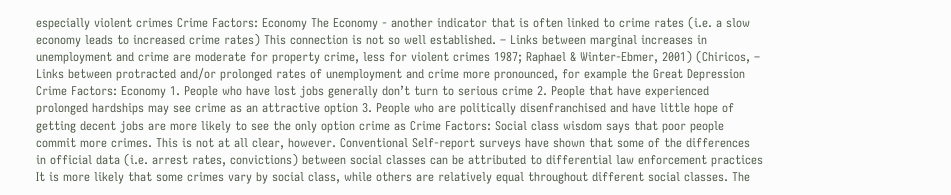especially violent crimes Crime Factors: Economy The Economy - another indicator that is often linked to crime rates (i.e. a slow economy leads to increased crime rates) This connection is not so well established. – Links between marginal increases in unemployment and crime are moderate for property crime, less for violent crimes 1987; Raphael & Winter-Ebmer, 2001) (Chiricos, – Links between protracted and/or prolonged rates of unemployment and crime more pronounced, for example the Great Depression Crime Factors: Economy 1. People who have lost jobs generally don’t turn to serious crime 2. People that have experienced prolonged hardships may see crime as an attractive option 3. People who are politically disenfranchised and have little hope of getting decent jobs are more likely to see the only option crime as Crime Factors: Social class wisdom says that poor people commit more crimes. This is not at all clear, however. Conventional Self-report surveys have shown that some of the differences in official data (i.e. arrest rates, convictions) between social classes can be attributed to differential law enforcement practices It is more likely that some crimes vary by social class, while others are relatively equal throughout different social classes. The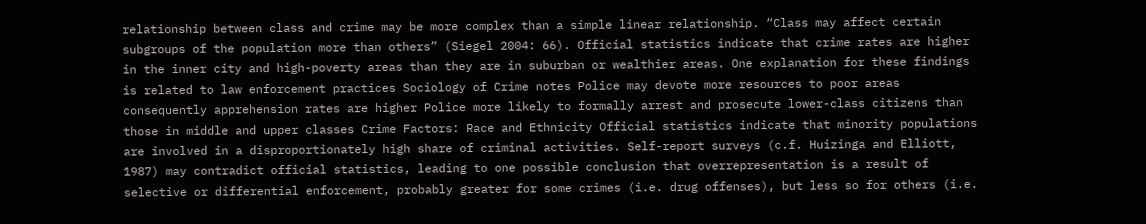relationship between class and crime may be more complex than a simple linear relationship. “Class may affect certain subgroups of the population more than others” (Siegel 2004: 66). Official statistics indicate that crime rates are higher in the inner city and high-poverty areas than they are in suburban or wealthier areas. One explanation for these findings is related to law enforcement practices Sociology of Crime notes Police may devote more resources to poor areas consequently apprehension rates are higher Police more likely to formally arrest and prosecute lower-class citizens than those in middle and upper classes Crime Factors: Race and Ethnicity Official statistics indicate that minority populations are involved in a disproportionately high share of criminal activities. Self-report surveys (c.f. Huizinga and Elliott, 1987) may contradict official statistics, leading to one possible conclusion that overrepresentation is a result of selective or differential enforcement, probably greater for some crimes (i.e. drug offenses), but less so for others (i.e.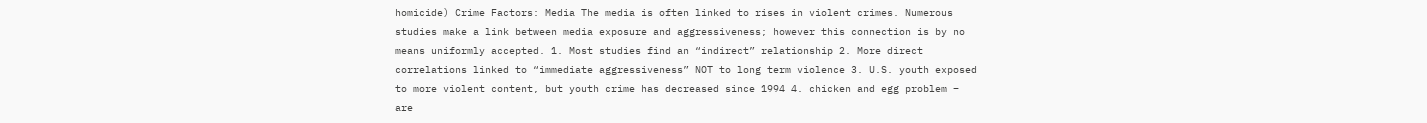homicide) Crime Factors: Media The media is often linked to rises in violent crimes. Numerous studies make a link between media exposure and aggressiveness; however this connection is by no means uniformly accepted. 1. Most studies find an “indirect” relationship 2. More direct correlations linked to “immediate aggressiveness” NOT to long term violence 3. U.S. youth exposed to more violent content, but youth crime has decreased since 1994 4. chicken and egg problem – are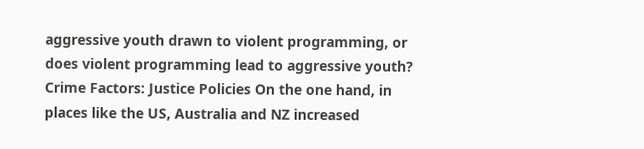aggressive youth drawn to violent programming, or does violent programming lead to aggressive youth? Crime Factors: Justice Policies On the one hand, in places like the US, Australia and NZ increased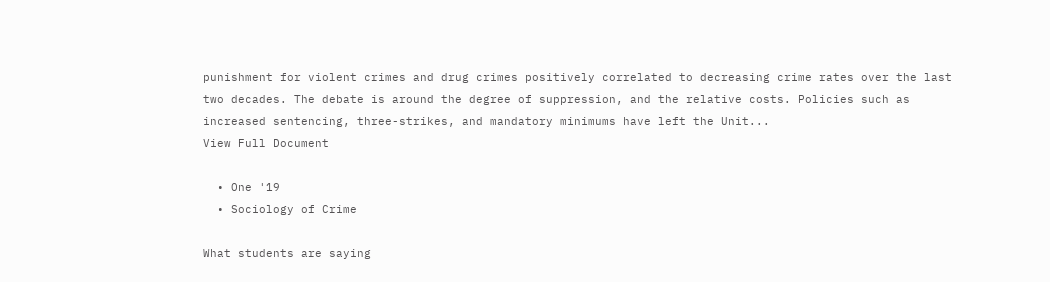punishment for violent crimes and drug crimes positively correlated to decreasing crime rates over the last two decades. The debate is around the degree of suppression, and the relative costs. Policies such as increased sentencing, three-strikes, and mandatory minimums have left the Unit...
View Full Document

  • One '19
  • Sociology of Crime

What students are saying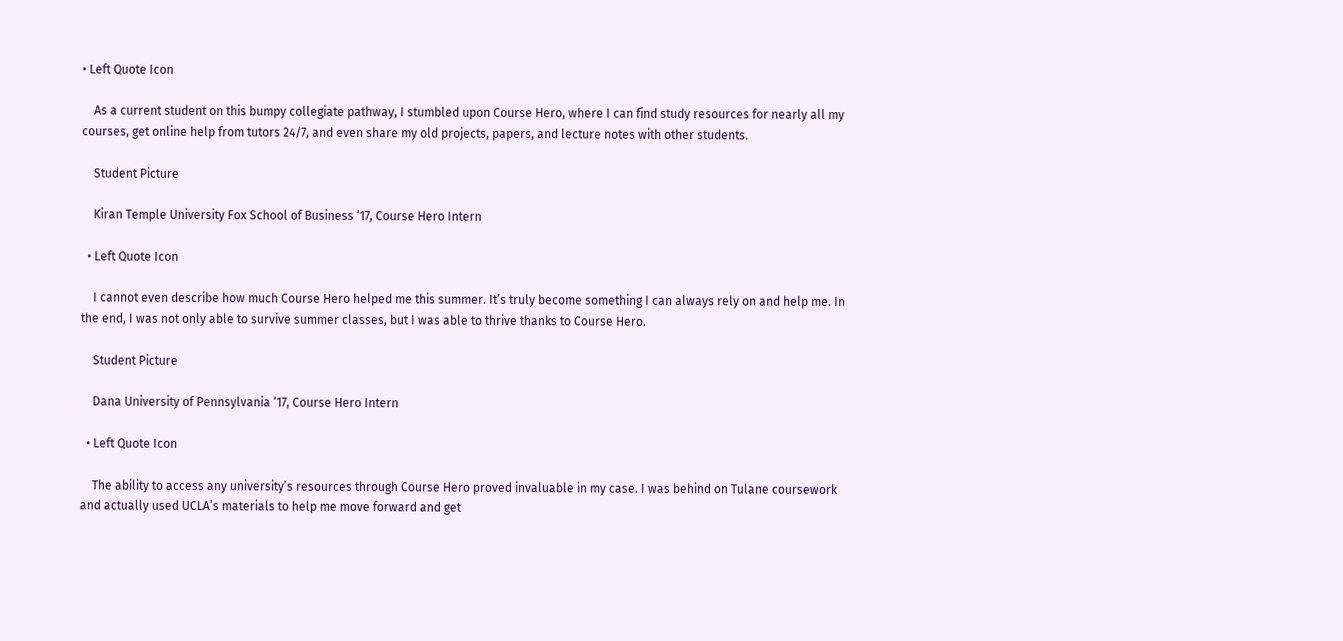• Left Quote Icon

    As a current student on this bumpy collegiate pathway, I stumbled upon Course Hero, where I can find study resources for nearly all my courses, get online help from tutors 24/7, and even share my old projects, papers, and lecture notes with other students.

    Student Picture

    Kiran Temple University Fox School of Business ‘17, Course Hero Intern

  • Left Quote Icon

    I cannot even describe how much Course Hero helped me this summer. It’s truly become something I can always rely on and help me. In the end, I was not only able to survive summer classes, but I was able to thrive thanks to Course Hero.

    Student Picture

    Dana University of Pennsylvania ‘17, Course Hero Intern

  • Left Quote Icon

    The ability to access any university’s resources through Course Hero proved invaluable in my case. I was behind on Tulane coursework and actually used UCLA’s materials to help me move forward and get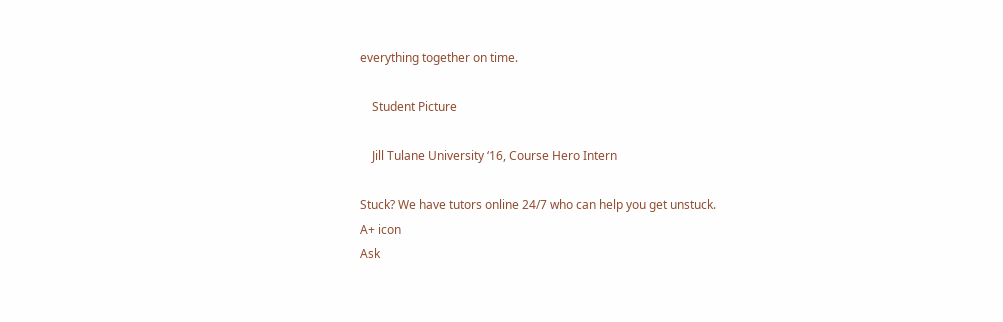everything together on time.

    Student Picture

    Jill Tulane University ‘16, Course Hero Intern

Stuck? We have tutors online 24/7 who can help you get unstuck.
A+ icon
Ask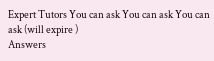Expert Tutors You can ask You can ask You can ask (will expire )
Answers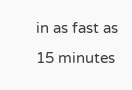in as fast as 15 minutes